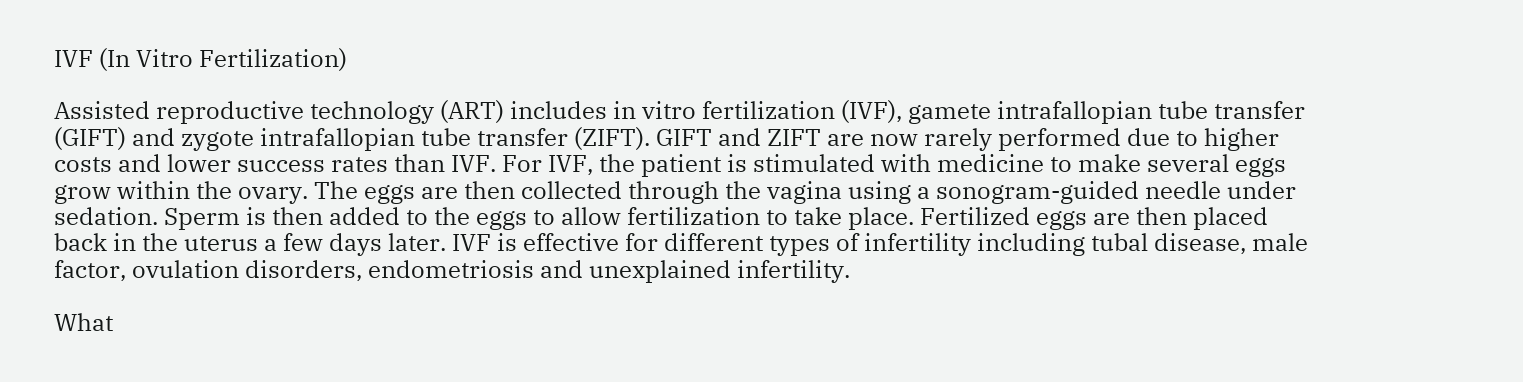IVF (In Vitro Fertilization)

Assisted reproductive technology (ART) includes in vitro fertilization (IVF), gamete intrafallopian tube transfer (GIFT) and zygote intrafallopian tube transfer (ZIFT). GIFT and ZIFT are now rarely performed due to higher costs and lower success rates than IVF. For IVF, the patient is stimulated with medicine to make several eggs grow within the ovary. The eggs are then collected through the vagina using a sonogram-guided needle under sedation. Sperm is then added to the eggs to allow fertilization to take place. Fertilized eggs are then placed back in the uterus a few days later. IVF is effective for different types of infertility including tubal disease, male factor, ovulation disorders, endometriosis and unexplained infertility.

What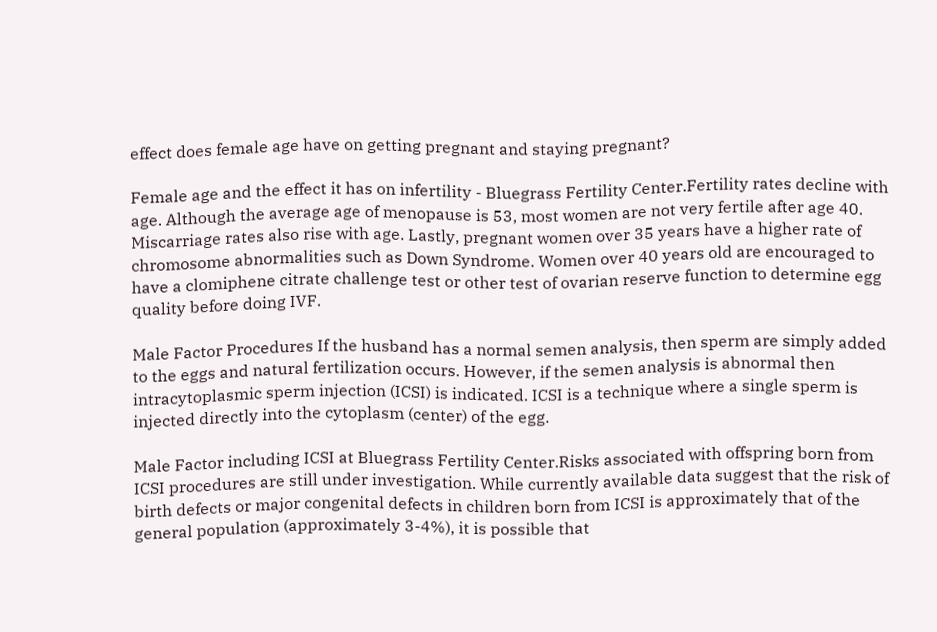effect does female age have on getting pregnant and staying pregnant?

Female age and the effect it has on infertility - Bluegrass Fertility Center.Fertility rates decline with age. Although the average age of menopause is 53, most women are not very fertile after age 40. Miscarriage rates also rise with age. Lastly, pregnant women over 35 years have a higher rate of chromosome abnormalities such as Down Syndrome. Women over 40 years old are encouraged to have a clomiphene citrate challenge test or other test of ovarian reserve function to determine egg quality before doing IVF.

Male Factor Procedures If the husband has a normal semen analysis, then sperm are simply added to the eggs and natural fertilization occurs. However, if the semen analysis is abnormal then intracytoplasmic sperm injection (ICSI) is indicated. ICSI is a technique where a single sperm is injected directly into the cytoplasm (center) of the egg.

Male Factor including ICSI at Bluegrass Fertility Center.Risks associated with offspring born from ICSI procedures are still under investigation. While currently available data suggest that the risk of birth defects or major congenital defects in children born from ICSI is approximately that of the general population (approximately 3-4%), it is possible that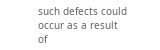such defects could occur as a result of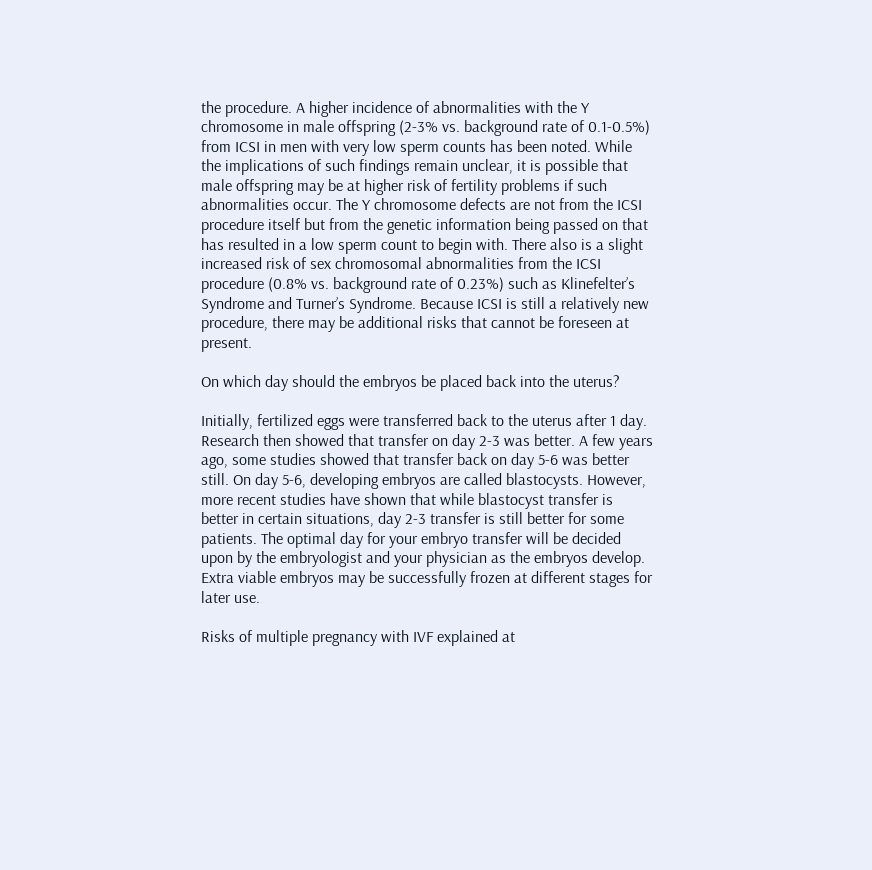the procedure. A higher incidence of abnormalities with the Y chromosome in male offspring (2-3% vs. background rate of 0.1-0.5%) from ICSI in men with very low sperm counts has been noted. While the implications of such findings remain unclear, it is possible that male offspring may be at higher risk of fertility problems if such abnormalities occur. The Y chromosome defects are not from the ICSI procedure itself but from the genetic information being passed on that has resulted in a low sperm count to begin with. There also is a slight increased risk of sex chromosomal abnormalities from the ICSI procedure (0.8% vs. background rate of 0.23%) such as Klinefelter’s Syndrome and Turner’s Syndrome. Because ICSI is still a relatively new procedure, there may be additional risks that cannot be foreseen at present.

On which day should the embryos be placed back into the uterus?

Initially, fertilized eggs were transferred back to the uterus after 1 day. Research then showed that transfer on day 2-3 was better. A few years ago, some studies showed that transfer back on day 5-6 was better still. On day 5-6, developing embryos are called blastocysts. However, more recent studies have shown that while blastocyst transfer is better in certain situations, day 2-3 transfer is still better for some patients. The optimal day for your embryo transfer will be decided upon by the embryologist and your physician as the embryos develop. Extra viable embryos may be successfully frozen at different stages for later use.

Risks of multiple pregnancy with IVF explained at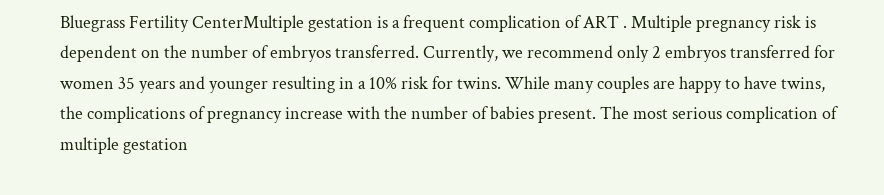Bluegrass Fertility CenterMultiple gestation is a frequent complication of ART . Multiple pregnancy risk is dependent on the number of embryos transferred. Currently, we recommend only 2 embryos transferred for women 35 years and younger resulting in a 10% risk for twins. While many couples are happy to have twins, the complications of pregnancy increase with the number of babies present. The most serious complication of multiple gestation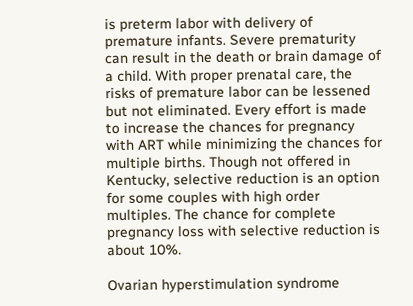is preterm labor with delivery of premature infants. Severe prematurity can result in the death or brain damage of a child. With proper prenatal care, the risks of premature labor can be lessened but not eliminated. Every effort is made to increase the chances for pregnancy with ART while minimizing the chances for multiple births. Though not offered in Kentucky, selective reduction is an option for some couples with high order multiples. The chance for complete pregnancy loss with selective reduction is about 10%.

Ovarian hyperstimulation syndrome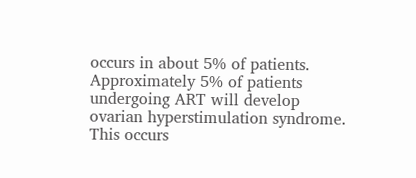occurs in about 5% of patients. Approximately 5% of patients undergoing ART will develop ovarian hyperstimulation syndrome. This occurs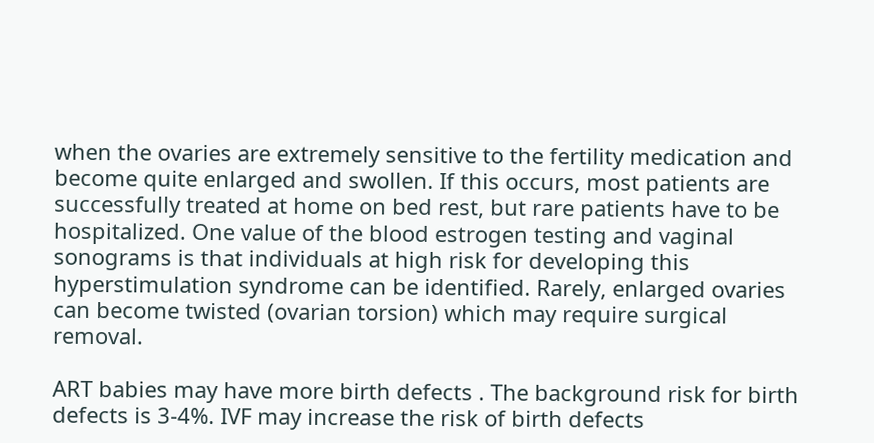when the ovaries are extremely sensitive to the fertility medication and become quite enlarged and swollen. If this occurs, most patients are successfully treated at home on bed rest, but rare patients have to be hospitalized. One value of the blood estrogen testing and vaginal sonograms is that individuals at high risk for developing this hyperstimulation syndrome can be identified. Rarely, enlarged ovaries can become twisted (ovarian torsion) which may require surgical removal.

ART babies may have more birth defects . The background risk for birth defects is 3-4%. IVF may increase the risk of birth defects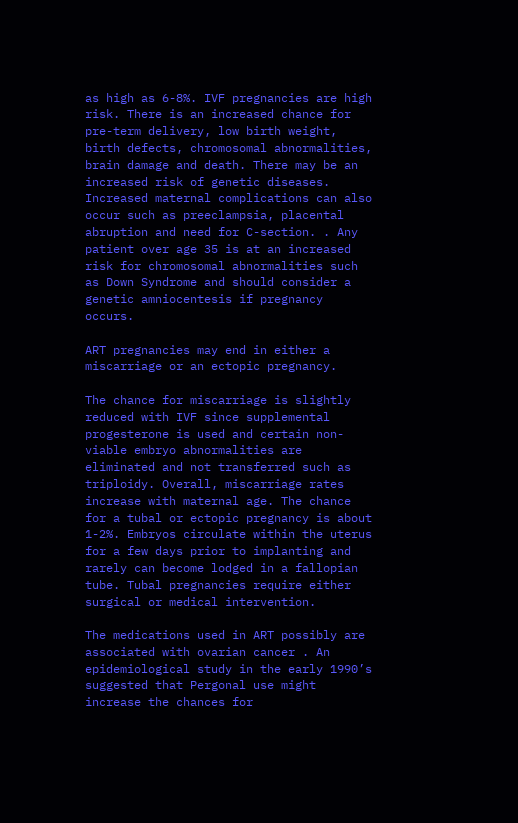as high as 6-8%. IVF pregnancies are high risk. There is an increased chance for pre-term delivery, low birth weight, birth defects, chromosomal abnormalities, brain damage and death. There may be an increased risk of genetic diseases. Increased maternal complications can also occur such as preeclampsia, placental abruption and need for C-section. . Any patient over age 35 is at an increased risk for chromosomal abnormalities such as Down Syndrome and should consider a genetic amniocentesis if pregnancy occurs.

ART pregnancies may end in either a miscarriage or an ectopic pregnancy.

The chance for miscarriage is slightly reduced with IVF since supplemental progesterone is used and certain non-viable embryo abnormalities are eliminated and not transferred such as triploidy. Overall, miscarriage rates increase with maternal age. The chance for a tubal or ectopic pregnancy is about 1-2%. Embryos circulate within the uterus for a few days prior to implanting and rarely can become lodged in a fallopian tube. Tubal pregnancies require either surgical or medical intervention.

The medications used in ART possibly are associated with ovarian cancer . An epidemiological study in the early 1990’s suggested that Pergonal use might increase the chances for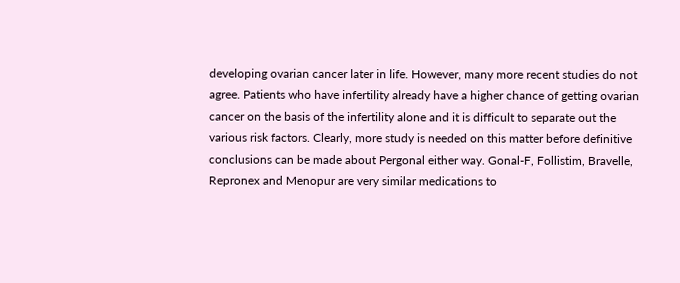developing ovarian cancer later in life. However, many more recent studies do not agree. Patients who have infertility already have a higher chance of getting ovarian cancer on the basis of the infertility alone and it is difficult to separate out the various risk factors. Clearly, more study is needed on this matter before definitive conclusions can be made about Pergonal either way. Gonal-F, Follistim, Bravelle, Repronex and Menopur are very similar medications to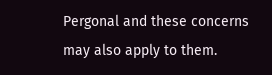Pergonal and these concerns may also apply to them.